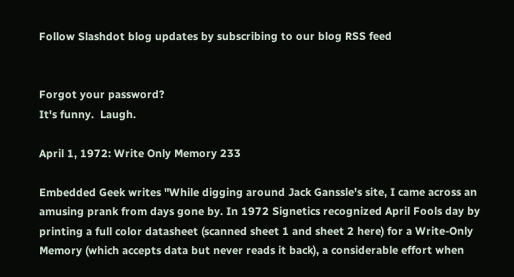Follow Slashdot blog updates by subscribing to our blog RSS feed


Forgot your password?
It's funny.  Laugh.

April 1, 1972: Write Only Memory 233

Embedded Geek writes "While digging around Jack Ganssle's site, I came across an amusing prank from days gone by. In 1972 Signetics recognized April Fools day by printing a full color datasheet (scanned sheet 1 and sheet 2 here) for a Write-Only Memory (which accepts data but never reads it back), a considerable effort when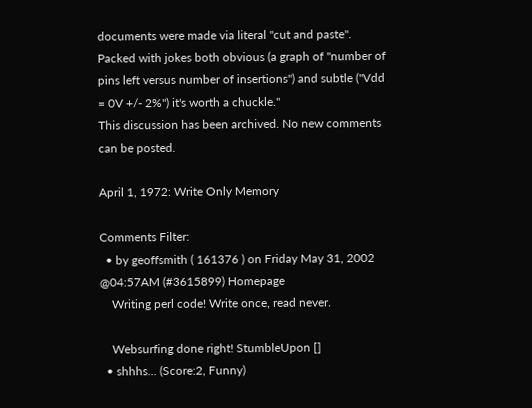documents were made via literal "cut and paste". Packed with jokes both obvious (a graph of "number of pins left versus number of insertions") and subtle ("Vdd = 0V +/- 2%") it's worth a chuckle."
This discussion has been archived. No new comments can be posted.

April 1, 1972: Write Only Memory

Comments Filter:
  • by geoffsmith ( 161376 ) on Friday May 31, 2002 @04:57AM (#3615899) Homepage
    Writing perl code! Write once, read never.

    Websurfing done right! StumbleUpon []
  • shhhs... (Score:2, Funny)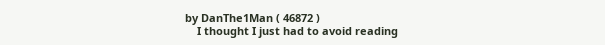by DanThe1Man ( 46872 )
    I thought I just had to avoid reading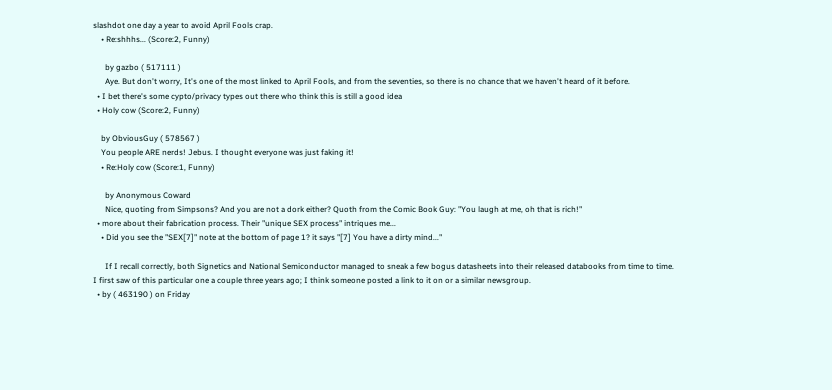slashdot one day a year to avoid April Fools crap.
    • Re:shhhs... (Score:2, Funny)

      by gazbo ( 517111 )
      Aye. But don't worry, It's one of the most linked to April Fools, and from the seventies, so there is no chance that we haven't heard of it before.
  • I bet there's some cypto/privacy types out there who think this is still a good idea
  • Holy cow (Score:2, Funny)

    by ObviousGuy ( 578567 )
    You people ARE nerds! Jebus. I thought everyone was just faking it!
    • Re:Holy cow (Score:1, Funny)

      by Anonymous Coward
      Nice, quoting from Simpsons? And you are not a dork either? Quoth from the Comic Book Guy: "You laugh at me, oh that is rich!"
  • more about their fabrication process. Their "unique SEX process" intriques me...
    • Did you see the "SEX[7]" note at the bottom of page 1? it says "[7] You have a dirty mind..."

      If I recall correctly, both Signetics and National Semiconductor managed to sneak a few bogus datasheets into their released databooks from time to time. I first saw of this particular one a couple three years ago; I think someone posted a link to it on or a similar newsgroup.
  • by ( 463190 ) on Friday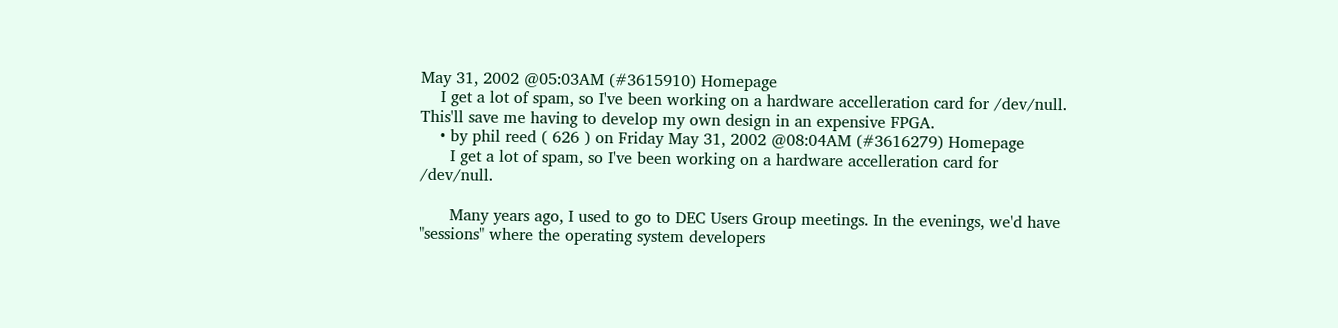May 31, 2002 @05:03AM (#3615910) Homepage
    I get a lot of spam, so I've been working on a hardware accelleration card for /dev/null. This'll save me having to develop my own design in an expensive FPGA.
    • by phil reed ( 626 ) on Friday May 31, 2002 @08:04AM (#3616279) Homepage
      I get a lot of spam, so I've been working on a hardware accelleration card for /dev/null.

      Many years ago, I used to go to DEC Users Group meetings. In the evenings, we'd have "sessions" where the operating system developers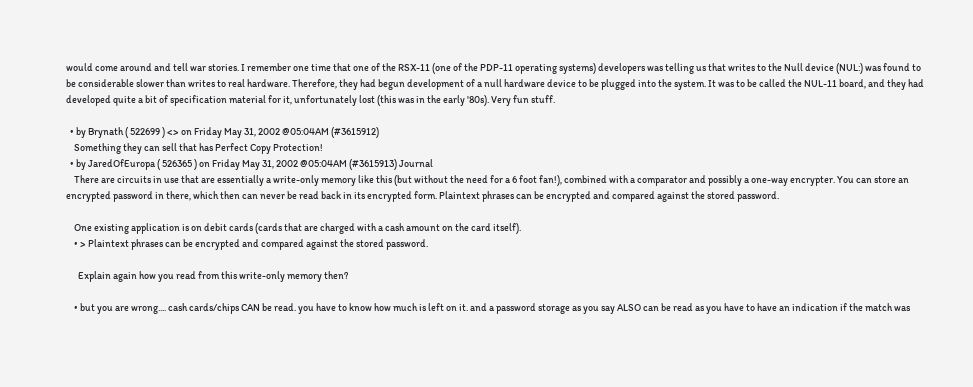would come around and tell war stories. I remember one time that one of the RSX-11 (one of the PDP-11 operating systems) developers was telling us that writes to the Null device (NUL:) was found to be considerable slower than writes to real hardware. Therefore, they had begun development of a null hardware device to be plugged into the system. It was to be called the NUL-11 board, and they had developed quite a bit of specification material for it, unfortunately lost (this was in the early '80s). Very fun stuff.

  • by Brynath ( 522699 ) <> on Friday May 31, 2002 @05:04AM (#3615912)
    Something they can sell that has Perfect Copy Protection!
  • by JaredOfEuropa ( 526365 ) on Friday May 31, 2002 @05:04AM (#3615913) Journal
    There are circuits in use that are essentially a write-only memory like this (but without the need for a 6 foot fan!), combined with a comparator and possibly a one-way encrypter. You can store an encrypted password in there, which then can never be read back in its encrypted form. Plaintext phrases can be encrypted and compared against the stored password.

    One existing application is on debit cards (cards that are charged with a cash amount on the card itself).
    • > Plaintext phrases can be encrypted and compared against the stored password.

      Explain again how you read from this write-only memory then?

    • but you are wrong.... cash cards/chips CAN be read. you have to know how much is left on it. and a password storage as you say ALSO can be read as you have to have an indication if the match was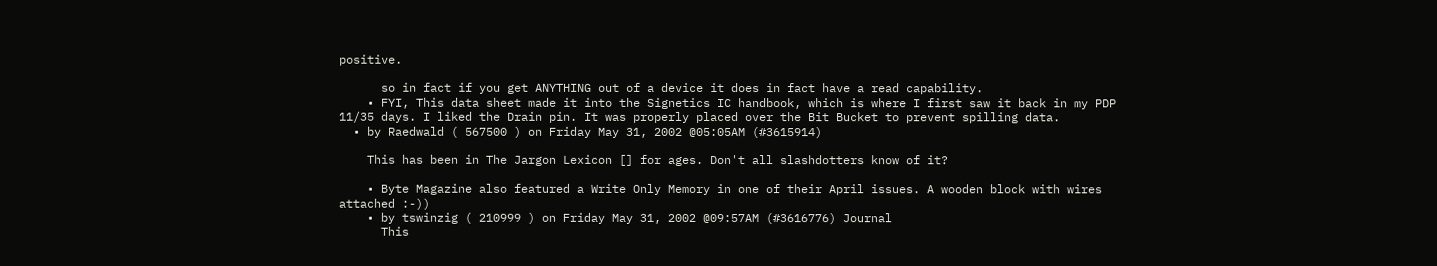positive.

      so in fact if you get ANYTHING out of a device it does in fact have a read capability.
    • FYI, This data sheet made it into the Signetics IC handbook, which is where I first saw it back in my PDP 11/35 days. I liked the Drain pin. It was properly placed over the Bit Bucket to prevent spilling data.
  • by Raedwald ( 567500 ) on Friday May 31, 2002 @05:05AM (#3615914)

    This has been in The Jargon Lexicon [] for ages. Don't all slashdotters know of it?

    • Byte Magazine also featured a Write Only Memory in one of their April issues. A wooden block with wires attached :-))
    • by tswinzig ( 210999 ) on Friday May 31, 2002 @09:57AM (#3616776) Journal
      This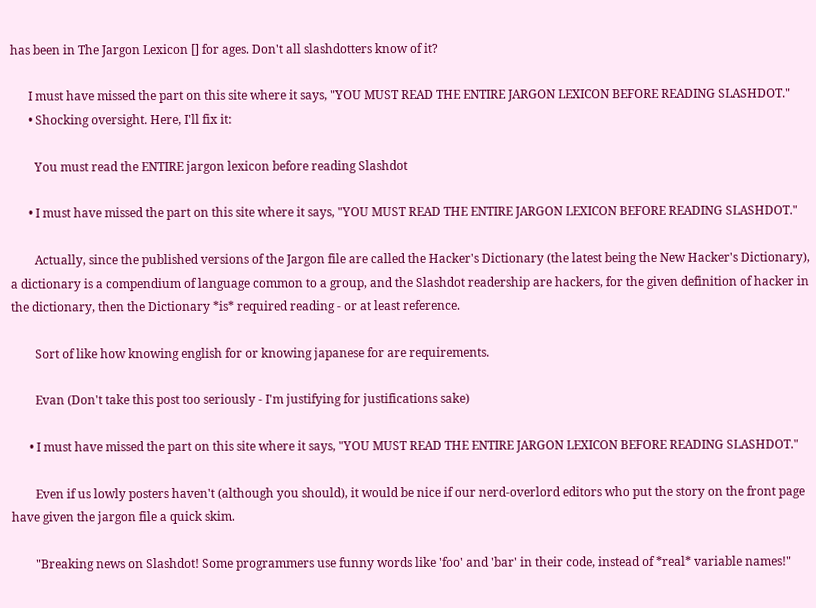has been in The Jargon Lexicon [] for ages. Don't all slashdotters know of it?

      I must have missed the part on this site where it says, "YOU MUST READ THE ENTIRE JARGON LEXICON BEFORE READING SLASHDOT."
      • Shocking oversight. Here, I'll fix it:

        You must read the ENTIRE jargon lexicon before reading Slashdot

      • I must have missed the part on this site where it says, "YOU MUST READ THE ENTIRE JARGON LEXICON BEFORE READING SLASHDOT."

        Actually, since the published versions of the Jargon file are called the Hacker's Dictionary (the latest being the New Hacker's Dictionary), a dictionary is a compendium of language common to a group, and the Slashdot readership are hackers, for the given definition of hacker in the dictionary, then the Dictionary *is* required reading - or at least reference.

        Sort of like how knowing english for or knowing japanese for are requirements.

        Evan (Don't take this post too seriously - I'm justifying for justifications sake)

      • I must have missed the part on this site where it says, "YOU MUST READ THE ENTIRE JARGON LEXICON BEFORE READING SLASHDOT."

        Even if us lowly posters haven't (although you should), it would be nice if our nerd-overlord editors who put the story on the front page have given the jargon file a quick skim.

        "Breaking news on Slashdot! Some programmers use funny words like 'foo' and 'bar' in their code, instead of *real* variable names!"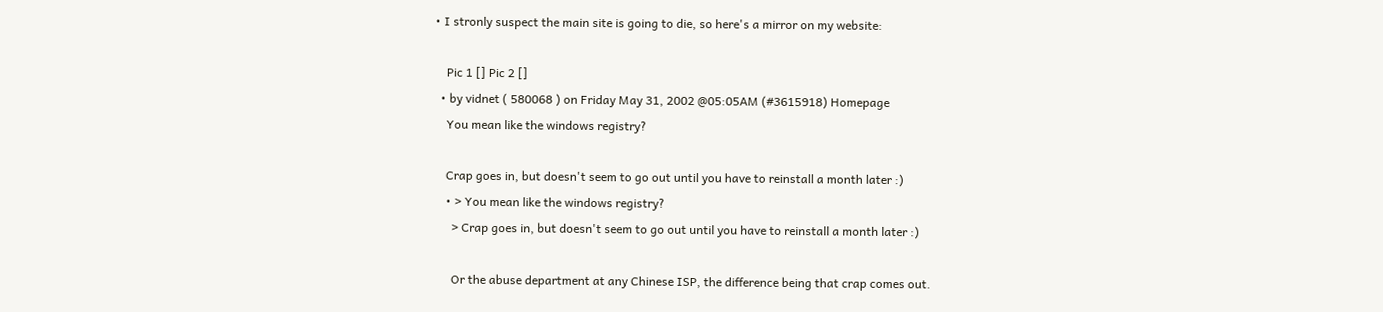• I stronly suspect the main site is going to die, so here's a mirror on my website:

    Pic 1 [] Pic 2 []
  • by vidnet ( 580068 ) on Friday May 31, 2002 @05:05AM (#3615918) Homepage
    You mean like the windows registry?

    Crap goes in, but doesn't seem to go out until you have to reinstall a month later :)
    • > You mean like the windows registry?
      > Crap goes in, but doesn't seem to go out until you have to reinstall a month later :)

      Or the abuse department at any Chinese ISP, the difference being that crap comes out.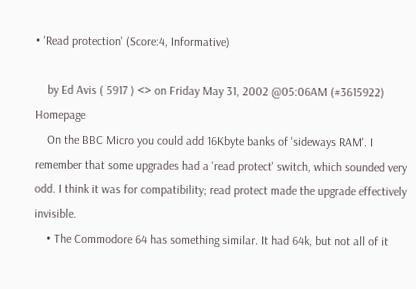• 'Read protection' (Score:4, Informative)

    by Ed Avis ( 5917 ) <> on Friday May 31, 2002 @05:06AM (#3615922) Homepage
    On the BBC Micro you could add 16Kbyte banks of 'sideways RAM'. I remember that some upgrades had a 'read protect' switch, which sounded very odd. I think it was for compatibility; read protect made the upgrade effectively invisible.
    • The Commodore 64 has something similar. It had 64k, but not all of it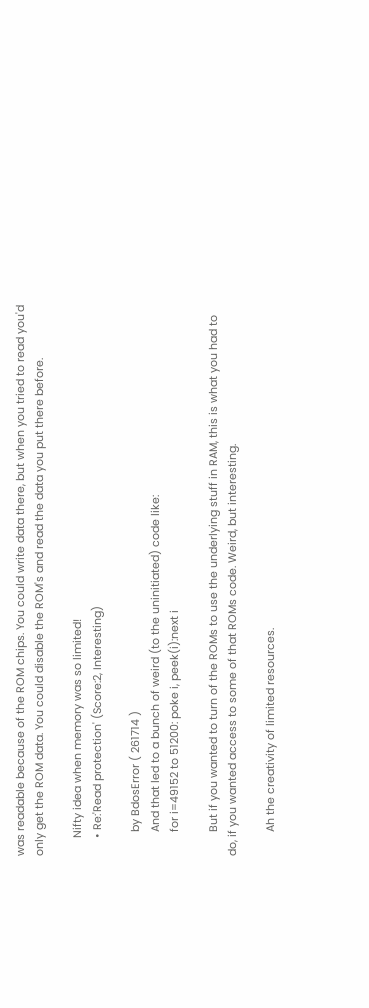was readable because of the ROM chips. You could write data there, but when you tried to read you'd only get the ROM data. You could disable the ROM's and read the data you put there before.

      Nifty idea when memory was so limited!
      • Re:'Read protection' (Score:2, Interesting)

        by BdosError ( 261714 )
        And that led to a bunch of weird (to the uninitiated) code like:
        for i=49152 to 51200: poke i, peek(i):next i

        But if you wanted to turn of the ROMs to use the underlying stuff in RAM, this is what you had to do, if you wanted access to some of that ROMs code. Weird, but interesting.

        Ah the creativity of limited resources.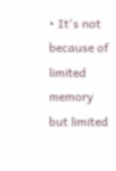• It's not because of limited memory but limited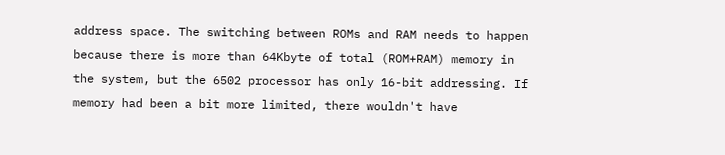address space. The switching between ROMs and RAM needs to happen because there is more than 64Kbyte of total (ROM+RAM) memory in the system, but the 6502 processor has only 16-bit addressing. If memory had been a bit more limited, there wouldn't have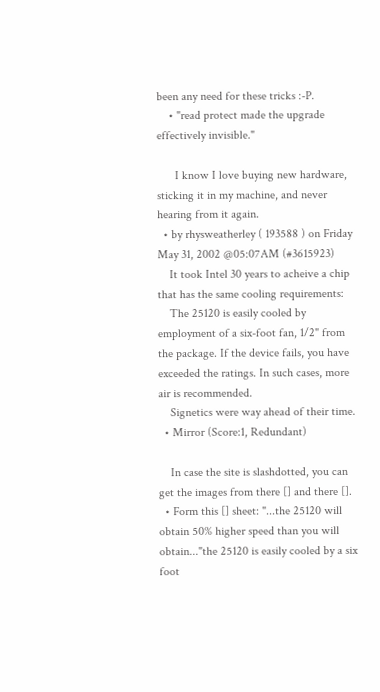been any need for these tricks :-P.
    • "read protect made the upgrade effectively invisible."

      I know I love buying new hardware, sticking it in my machine, and never hearing from it again.
  • by rhysweatherley ( 193588 ) on Friday May 31, 2002 @05:07AM (#3615923)
    It took Intel 30 years to acheive a chip that has the same cooling requirements:
    The 25120 is easily cooled by employment of a six-foot fan, 1/2" from the package. If the device fails, you have exceeded the ratings. In such cases, more air is recommended.
    Signetics were way ahead of their time.
  • Mirror (Score:1, Redundant)

    In case the site is slashdotted, you can get the images from there [] and there [].
  • Form this [] sheet: "...the 25120 will obtain 50% higher speed than you will obtain..."the 25120 is easily cooled by a six foot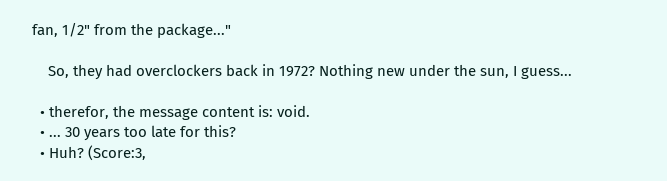fan, 1/2" from the package..."

    So, they had overclockers back in 1972? Nothing new under the sun, I guess...

  • therefor, the message content is: void.
  • ... 30 years too late for this?
  • Huh? (Score:3,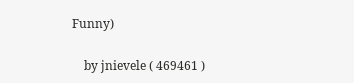Funny)

    by jnievele ( 469461 )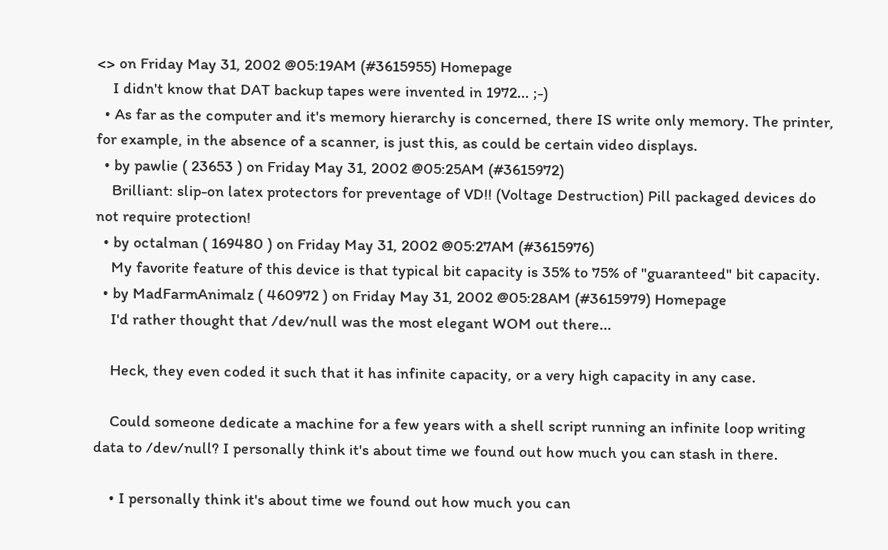<> on Friday May 31, 2002 @05:19AM (#3615955) Homepage
    I didn't know that DAT backup tapes were invented in 1972... ;-)
  • As far as the computer and it's memory hierarchy is concerned, there IS write only memory. The printer, for example, in the absence of a scanner, is just this, as could be certain video displays.
  • by pawlie ( 23653 ) on Friday May 31, 2002 @05:25AM (#3615972)
    Brilliant: slip-on latex protectors for preventage of VD!! (Voltage Destruction) Pill packaged devices do not require protection!
  • by octalman ( 169480 ) on Friday May 31, 2002 @05:27AM (#3615976)
    My favorite feature of this device is that typical bit capacity is 35% to 75% of "guaranteed" bit capacity.
  • by MadFarmAnimalz ( 460972 ) on Friday May 31, 2002 @05:28AM (#3615979) Homepage
    I'd rather thought that /dev/null was the most elegant WOM out there...

    Heck, they even coded it such that it has infinite capacity, or a very high capacity in any case.

    Could someone dedicate a machine for a few years with a shell script running an infinite loop writing data to /dev/null? I personally think it's about time we found out how much you can stash in there.

    • I personally think it's about time we found out how much you can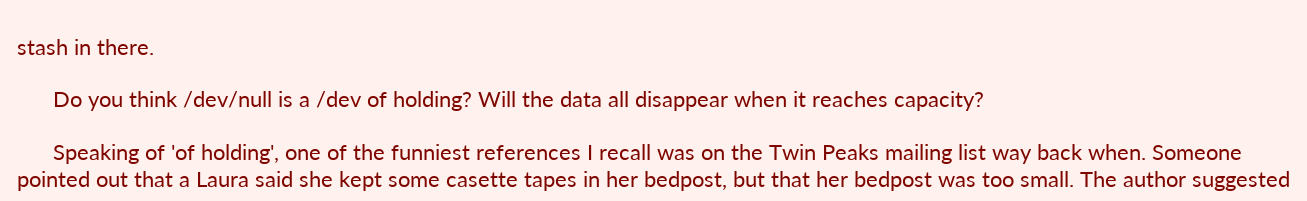stash in there.

      Do you think /dev/null is a /dev of holding? Will the data all disappear when it reaches capacity?

      Speaking of 'of holding', one of the funniest references I recall was on the Twin Peaks mailing list way back when. Someone pointed out that a Laura said she kept some casette tapes in her bedpost, but that her bedpost was too small. The author suggested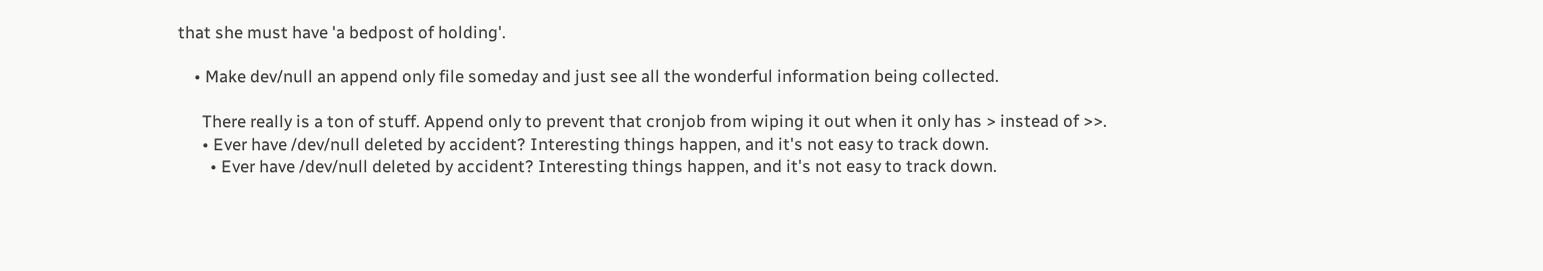that she must have 'a bedpost of holding'.

    • Make dev/null an append only file someday and just see all the wonderful information being collected.

      There really is a ton of stuff. Append only to prevent that cronjob from wiping it out when it only has > instead of >>.
      • Ever have /dev/null deleted by accident? Interesting things happen, and it's not easy to track down.
        • Ever have /dev/null deleted by accident? Interesting things happen, and it's not easy to track down.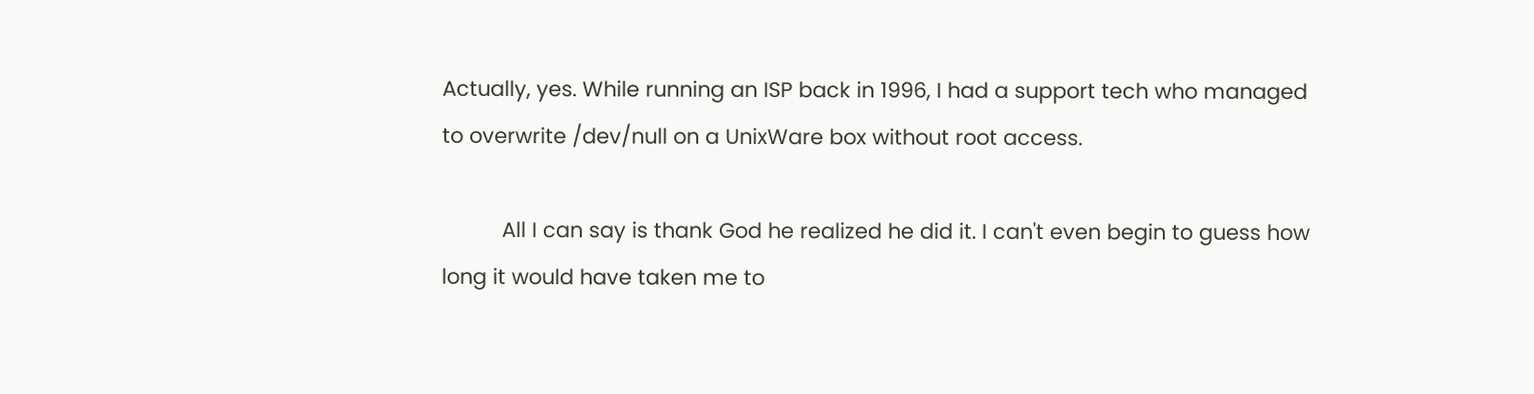Actually, yes. While running an ISP back in 1996, I had a support tech who managed to overwrite /dev/null on a UnixWare box without root access.

          All I can say is thank God he realized he did it. I can't even begin to guess how long it would have taken me to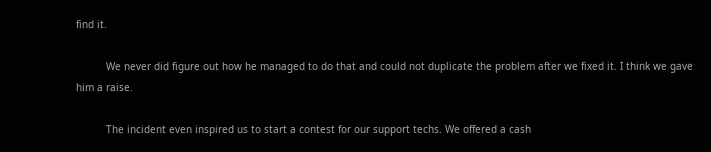find it.

          We never did figure out how he managed to do that and could not duplicate the problem after we fixed it. I think we gave him a raise.

          The incident even inspired us to start a contest for our support techs. We offered a cash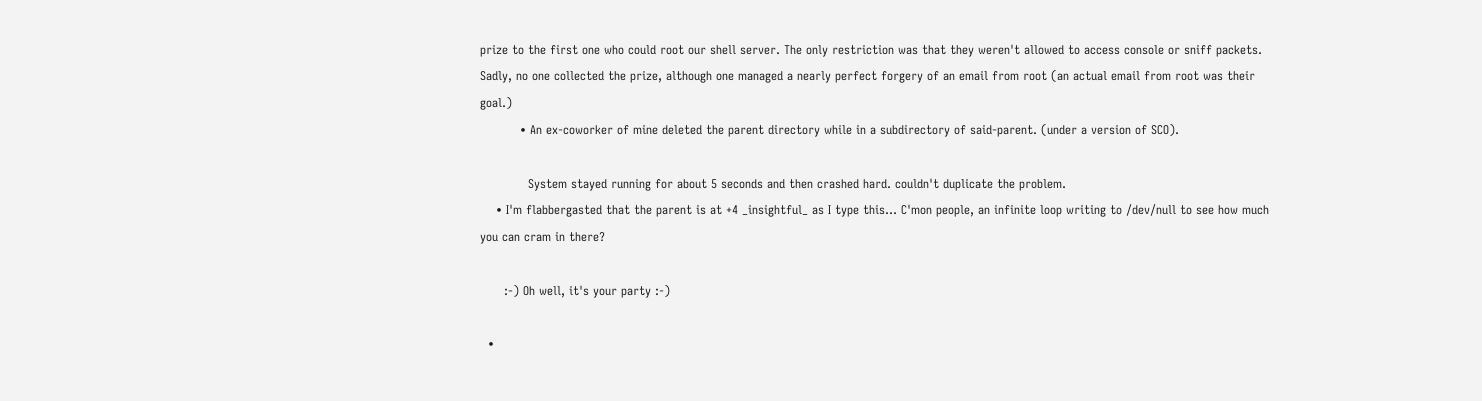prize to the first one who could root our shell server. The only restriction was that they weren't allowed to access console or sniff packets. Sadly, no one collected the prize, although one managed a nearly perfect forgery of an email from root (an actual email from root was their goal.)
          • An ex-coworker of mine deleted the parent directory while in a subdirectory of said-parent. (under a version of SCO).

            System stayed running for about 5 seconds and then crashed hard. couldn't duplicate the problem.
    • I'm flabbergasted that the parent is at +4 _insightful_ as I type this... C'mon people, an infinite loop writing to /dev/null to see how much you can cram in there?

      :-) Oh well, it's your party :-)

  •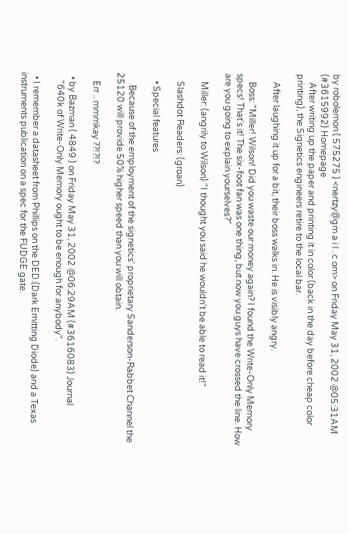by robolemon ( 575275 ) <nertzy@gm a i l . c om> on Friday May 31, 2002 @05:31AM (#3615992) Homepage
    After writing up the paper and printing it in color (back in the day before cheap color printing), the Signetics engineers retire to the local bar.

    After laughing it up for a bit, their boss walks in. He is visibly angry.

    Boss: "Miller! Wilson! Did you waste our money again? I found the Write-Only Memory specs! That's it! The six-foot fan was one thing, but now you guys have crossed the line. How are you going to explain yourselves?"

    Miller: (angrily to Wilson) "I thought you said he wouldn't be able to read it!"

    Slashdot Readers: (groan)

    • Special features

      Because of the employment of the signetics' proprietary Sanderson-Rabbet Channel the 25120 will provide 50% higher speed than you will obtain.

    Err .. mmmkay ??!?!?

  • by Bazman ( 4849 ) on Friday May 31, 2002 @06:29AM (#3616083) Journal
    "640k of Write-Only Memory ought to be enough for anybody".

  • I remember a datasheet from Phillips on the DED.(Dark Emitting Diode) and a Texas instruments publication on a spec for the FUDGE gate.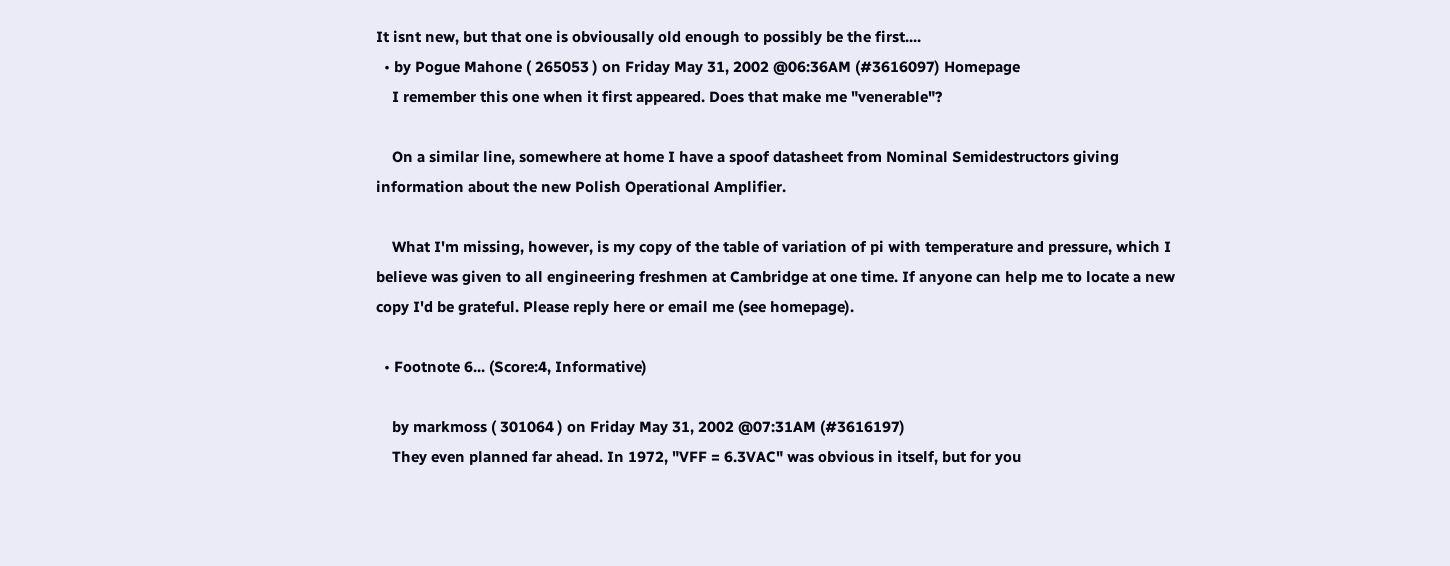It isnt new, but that one is obviousally old enough to possibly be the first....
  • by Pogue Mahone ( 265053 ) on Friday May 31, 2002 @06:36AM (#3616097) Homepage
    I remember this one when it first appeared. Does that make me "venerable"?

    On a similar line, somewhere at home I have a spoof datasheet from Nominal Semidestructors giving information about the new Polish Operational Amplifier.

    What I'm missing, however, is my copy of the table of variation of pi with temperature and pressure, which I believe was given to all engineering freshmen at Cambridge at one time. If anyone can help me to locate a new copy I'd be grateful. Please reply here or email me (see homepage).

  • Footnote 6... (Score:4, Informative)

    by markmoss ( 301064 ) on Friday May 31, 2002 @07:31AM (#3616197)
    They even planned far ahead. In 1972, "VFF = 6.3VAC" was obvious in itself, but for you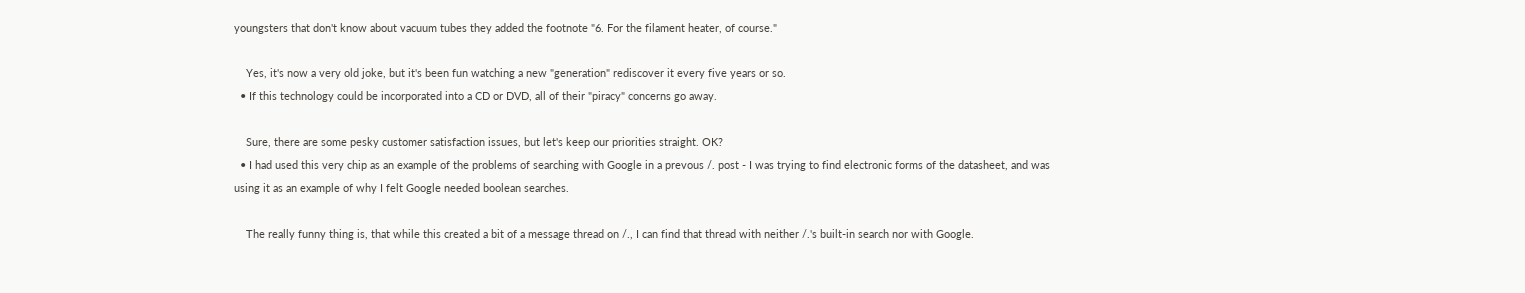youngsters that don't know about vacuum tubes they added the footnote "6. For the filament heater, of course."

    Yes, it's now a very old joke, but it's been fun watching a new "generation" rediscover it every five years or so.
  • If this technology could be incorporated into a CD or DVD, all of their "piracy" concerns go away.

    Sure, there are some pesky customer satisfaction issues, but let's keep our priorities straight. OK?
  • I had used this very chip as an example of the problems of searching with Google in a prevous /. post - I was trying to find electronic forms of the datasheet, and was using it as an example of why I felt Google needed boolean searches.

    The really funny thing is, that while this created a bit of a message thread on /., I can find that thread with neither /.'s built-in search nor with Google.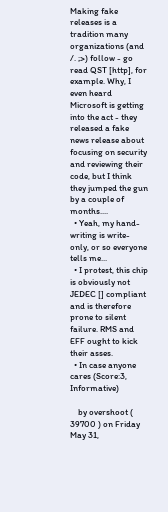Making fake releases is a tradition many organizations (and /. ;>) follow - go read QST [http], for example. Why, I even heard Microsoft is getting into the act - they released a fake news release about focusing on security and reviewing their code, but I think they jumped the gun by a couple of months....
  • Yeah, my hand-writing is write-only, or so everyone tells me...
  • I protest, this chip is obviously not JEDEC [] compliant and is therefore prone to silent failure. RMS and EFF ought to kick their asses.
  • In case anyone cares (Score:3, Informative)

    by overshoot ( 39700 ) on Friday May 31,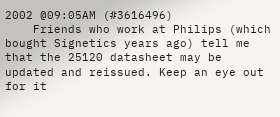2002 @09:05AM (#3616496)
    Friends who work at Philips (which bought Signetics years ago) tell me that the 25120 datasheet may be updated and reissued. Keep an eye out for it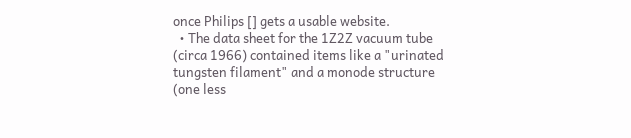once Philips [] gets a usable website.
  • The data sheet for the 1Z2Z vacuum tube (circa 1966) contained items like a "urinated tungsten filament" and a monode structure (one less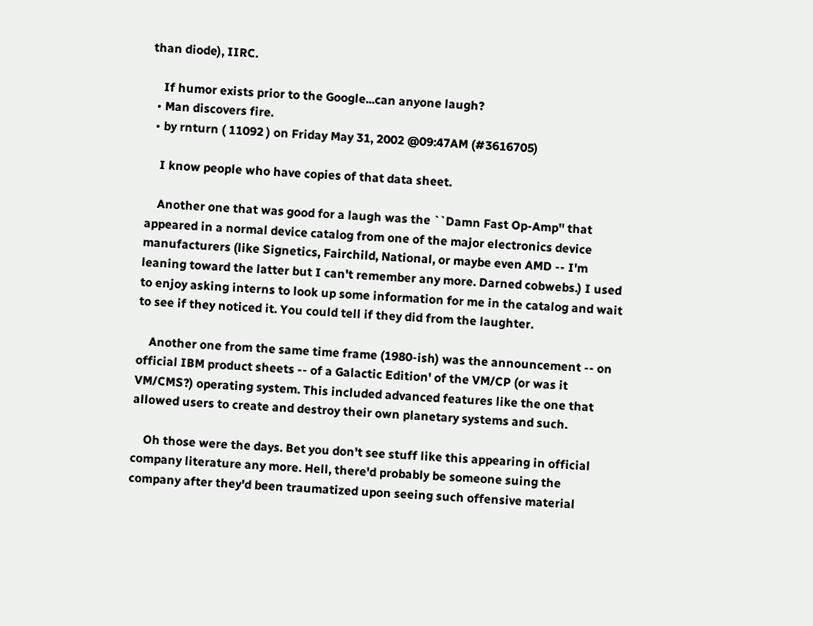than diode), IIRC.

    If humor exists prior to the Google...can anyone laugh?
  • Man discovers fire.
  • by rnturn ( 11092 ) on Friday May 31, 2002 @09:47AM (#3616705)

    I know people who have copies of that data sheet.

    Another one that was good for a laugh was the ``Damn Fast Op-Amp'' that appeared in a normal device catalog from one of the major electronics device manufacturers (like Signetics, Fairchild, National, or maybe even AMD -- I'm leaning toward the latter but I can't remember any more. Darned cobwebs.) I used to enjoy asking interns to look up some information for me in the catalog and wait to see if they noticed it. You could tell if they did from the laughter.

    Another one from the same time frame (1980-ish) was the announcement -- on official IBM product sheets -- of a Galactic Edition' of the VM/CP (or was it VM/CMS?) operating system. This included advanced features like the one that allowed users to create and destroy their own planetary systems and such.

    Oh those were the days. Bet you don't see stuff like this appearing in official company literature any more. Hell, there'd probably be someone suing the company after they'd been traumatized upon seeing such offensive material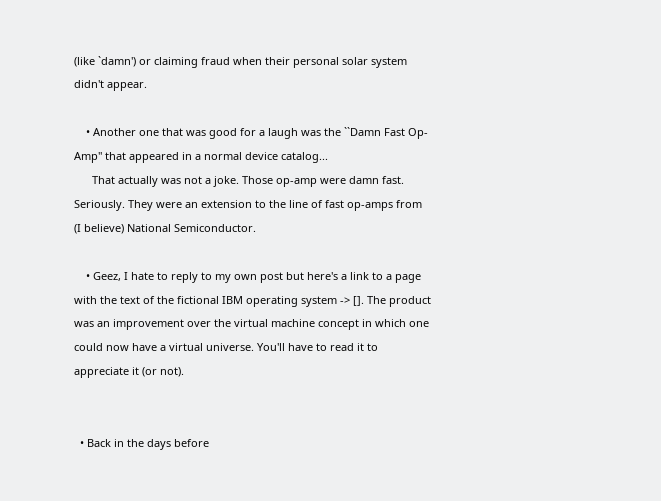(like `damn') or claiming fraud when their personal solar system didn't appear.

    • Another one that was good for a laugh was the ``Damn Fast Op-Amp'' that appeared in a normal device catalog...
      That actually was not a joke. Those op-amp were damn fast. Seriously. They were an extension to the line of fast op-amps from (I believe) National Semiconductor.

    • Geez, I hate to reply to my own post but here's a link to a page with the text of the fictional IBM operating system -> []. The product was an improvement over the virtual machine concept in which one could now have a virtual universe. You'll have to read it to appreciate it (or not).


  • Back in the days before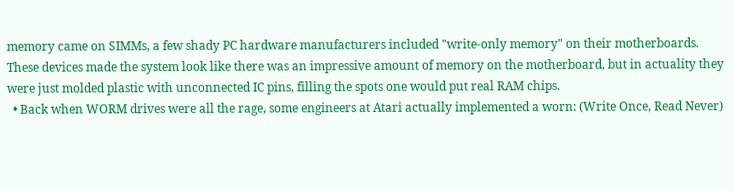memory came on SIMMs, a few shady PC hardware manufacturers included "write-only memory" on their motherboards. These devices made the system look like there was an impressive amount of memory on the motherboard, but in actuality they were just molded plastic with unconnected IC pins, filling the spots one would put real RAM chips.
  • Back when WORM drives were all the rage, some engineers at Atari actually implemented a worn: (Write Once, Read Never)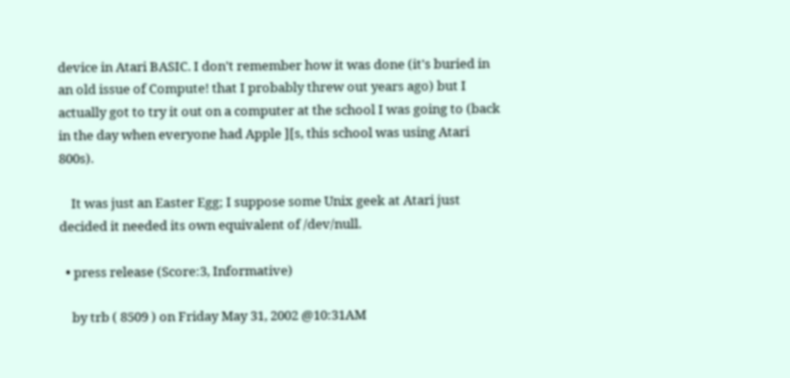device in Atari BASIC. I don't remember how it was done (it's buried in an old issue of Compute! that I probably threw out years ago) but I actually got to try it out on a computer at the school I was going to (back in the day when everyone had Apple ][s, this school was using Atari 800s).

    It was just an Easter Egg; I suppose some Unix geek at Atari just decided it needed its own equivalent of /dev/null.

  • press release (Score:3, Informative)

    by trb ( 8509 ) on Friday May 31, 2002 @10:31AM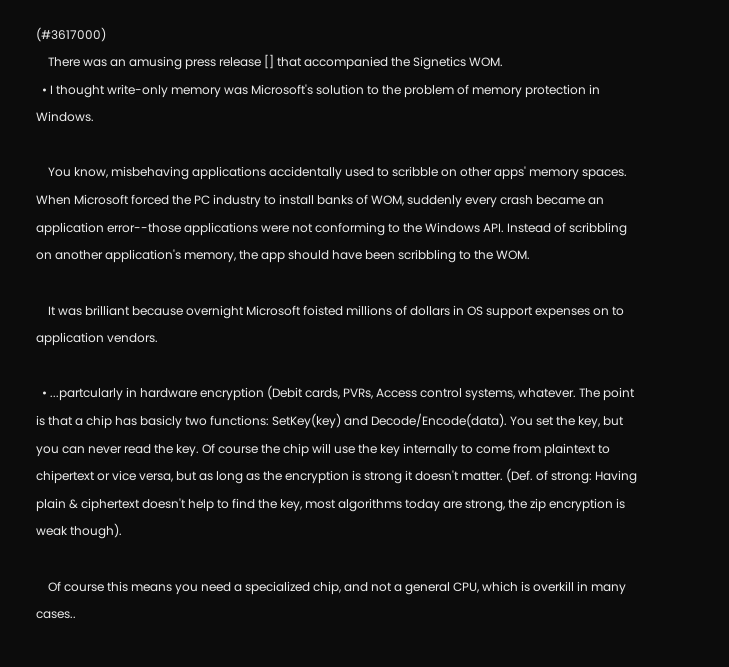(#3617000)
    There was an amusing press release [] that accompanied the Signetics WOM.
  • I thought write-only memory was Microsoft's solution to the problem of memory protection in Windows.

    You know, misbehaving applications accidentally used to scribble on other apps' memory spaces. When Microsoft forced the PC industry to install banks of WOM, suddenly every crash became an application error--those applications were not conforming to the Windows API. Instead of scribbling on another application's memory, the app should have been scribbling to the WOM.

    It was brilliant because overnight Microsoft foisted millions of dollars in OS support expenses on to application vendors.

  • ...partcularly in hardware encryption (Debit cards, PVRs, Access control systems, whatever. The point is that a chip has basicly two functions: SetKey(key) and Decode/Encode(data). You set the key, but you can never read the key. Of course the chip will use the key internally to come from plaintext to chipertext or vice versa, but as long as the encryption is strong it doesn't matter. (Def. of strong: Having plain & ciphertext doesn't help to find the key, most algorithms today are strong, the zip encryption is weak though).

    Of course this means you need a specialized chip, and not a general CPU, which is overkill in many cases..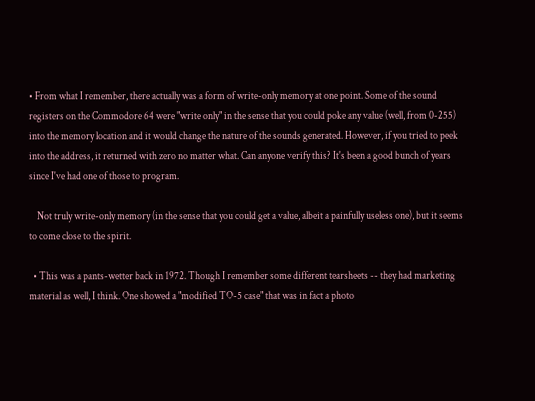• From what I remember, there actually was a form of write-only memory at one point. Some of the sound registers on the Commodore 64 were "write only" in the sense that you could poke any value (well, from 0-255) into the memory location and it would change the nature of the sounds generated. However, if you tried to peek into the address, it returned with zero no matter what. Can anyone verify this? It's been a good bunch of years since I've had one of those to program.

    Not truly write-only memory (in the sense that you could get a value, albeit a painfully useless one), but it seems to come close to the spirit.

  • This was a pants-wetter back in 1972. Though I remember some different tearsheets -- they had marketing material as well, I think. One showed a "modified TO-5 case" that was in fact a photo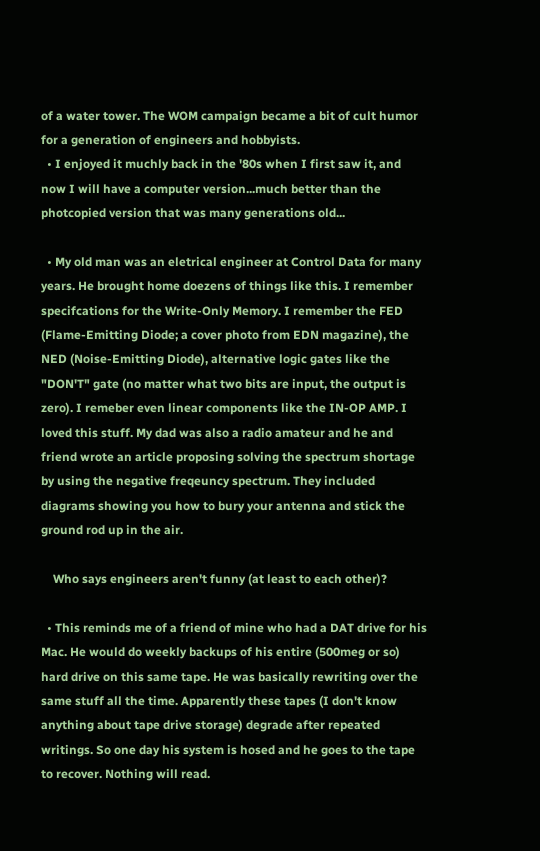of a water tower. The WOM campaign became a bit of cult humor for a generation of engineers and hobbyists.
  • I enjoyed it muchly back in the '80s when I first saw it, and now I will have a computer version...much better than the photcopied version that was many generations old...

  • My old man was an eletrical engineer at Control Data for many years. He brought home doezens of things like this. I remember specifcations for the Write-Only Memory. I remember the FED (Flame-Emitting Diode; a cover photo from EDN magazine), the NED (Noise-Emitting Diode), alternative logic gates like the "DON'T" gate (no matter what two bits are input, the output is zero). I remeber even linear components like the IN-OP AMP. I loved this stuff. My dad was also a radio amateur and he and friend wrote an article proposing solving the spectrum shortage by using the negative freqeuncy spectrum. They included diagrams showing you how to bury your antenna and stick the ground rod up in the air.

    Who says engineers aren't funny (at least to each other)?

  • This reminds me of a friend of mine who had a DAT drive for his Mac. He would do weekly backups of his entire (500meg or so) hard drive on this same tape. He was basically rewriting over the same stuff all the time. Apparently these tapes (I don't know anything about tape drive storage) degrade after repeated writings. So one day his system is hosed and he goes to the tape to recover. Nothing will read.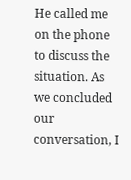He called me on the phone to discuss the situation. As we concluded our conversation, I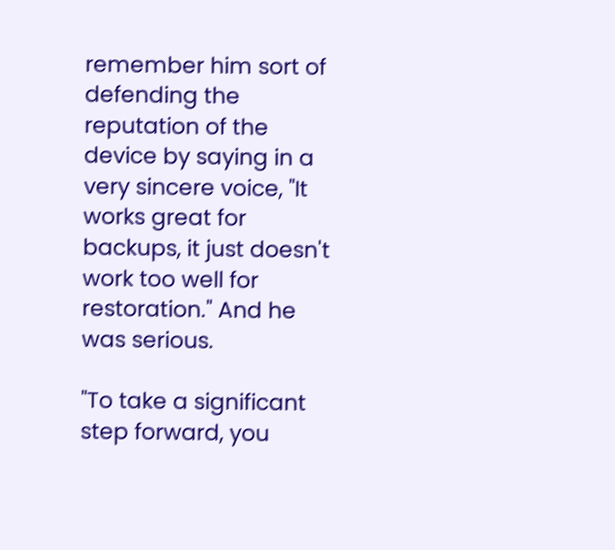remember him sort of defending the reputation of the device by saying in a very sincere voice, "It works great for backups, it just doesn't work too well for restoration." And he was serious.

"To take a significant step forward, you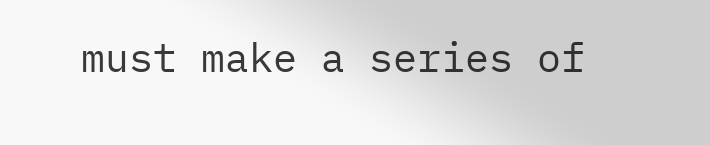must make a series of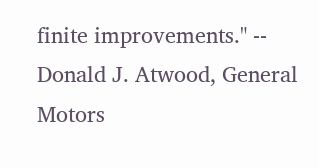finite improvements." -- Donald J. Atwood, General Motors